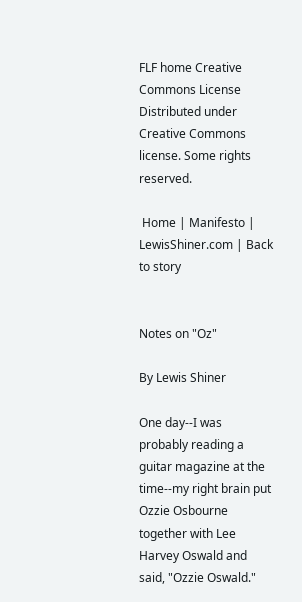FLF home Creative Commons License Distributed under Creative Commons license. Some rights reserved.

 Home | Manifesto | LewisShiner.com | Back to story


Notes on "Oz"

By Lewis Shiner

One day--I was probably reading a guitar magazine at the time--my right brain put Ozzie Osbourne together with Lee Harvey Oswald and said, "Ozzie Oswald."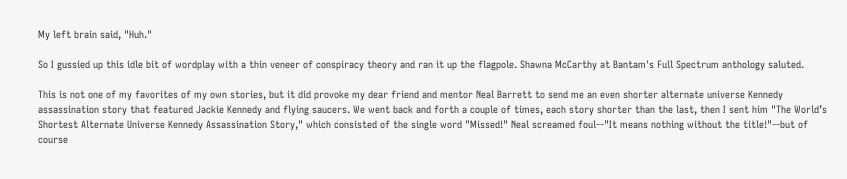My left brain said, "Huh."

So I gussied up this idle bit of wordplay with a thin veneer of conspiracy theory and ran it up the flagpole. Shawna McCarthy at Bantam's Full Spectrum anthology saluted.

This is not one of my favorites of my own stories, but it did provoke my dear friend and mentor Neal Barrett to send me an even shorter alternate universe Kennedy assassination story that featured Jackie Kennedy and flying saucers. We went back and forth a couple of times, each story shorter than the last, then I sent him "The World’s Shortest Alternate Universe Kennedy Assassination Story," which consisted of the single word "Missed!" Neal screamed foul--"It means nothing without the title!"--but of course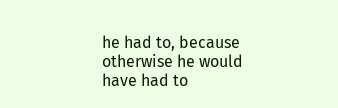he had to, because otherwise he would have had to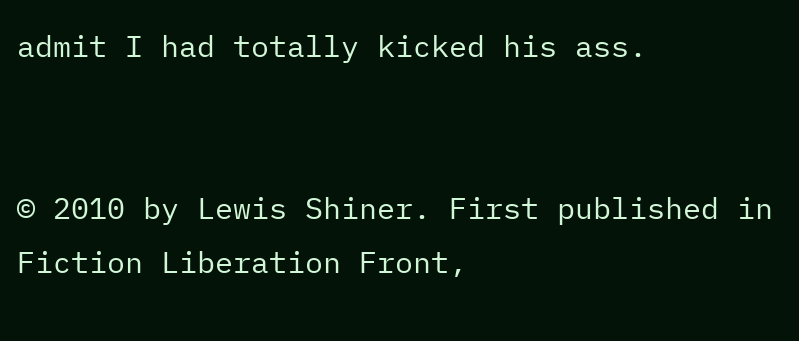admit I had totally kicked his ass.


© 2010 by Lewis Shiner. First published in Fiction Liberation Front,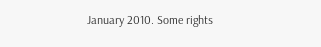January 2010. Some rights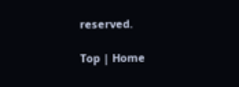reserved.

Top | Home